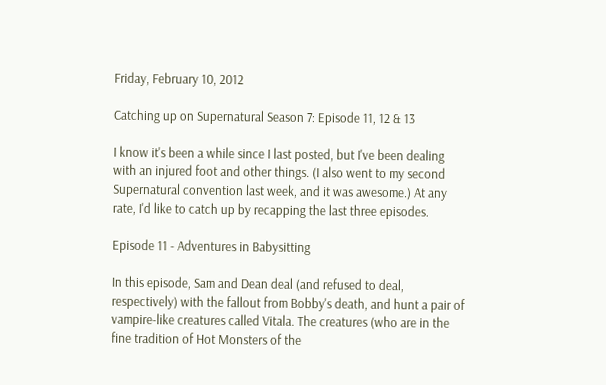Friday, February 10, 2012

Catching up on Supernatural Season 7: Episode 11, 12 & 13

I know it's been a while since I last posted, but I've been dealing with an injured foot and other things. (I also went to my second Supernatural convention last week, and it was awesome.) At any rate, I'd like to catch up by recapping the last three episodes.

Episode 11 - Adventures in Babysitting

In this episode, Sam and Dean deal (and refused to deal, respectively) with the fallout from Bobby's death, and hunt a pair of vampire-like creatures called Vitala. The creatures (who are in the fine tradition of Hot Monsters of the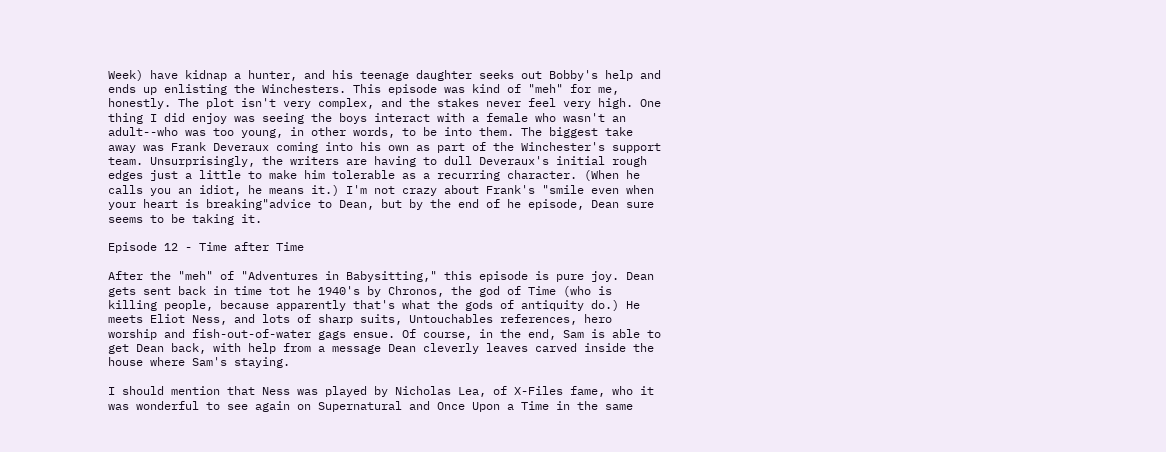Week) have kidnap a hunter, and his teenage daughter seeks out Bobby's help and ends up enlisting the Winchesters. This episode was kind of "meh" for me, honestly. The plot isn't very complex, and the stakes never feel very high. One thing I did enjoy was seeing the boys interact with a female who wasn't an adult--who was too young, in other words, to be into them. The biggest take away was Frank Deveraux coming into his own as part of the Winchester's support team. Unsurprisingly, the writers are having to dull Deveraux's initial rough edges just a little to make him tolerable as a recurring character. (When he calls you an idiot, he means it.) I'm not crazy about Frank's "smile even when your heart is breaking"advice to Dean, but by the end of he episode, Dean sure seems to be taking it.

Episode 12 - Time after Time

After the "meh" of "Adventures in Babysitting," this episode is pure joy. Dean gets sent back in time tot he 1940's by Chronos, the god of Time (who is killing people, because apparently that's what the gods of antiquity do.) He meets Eliot Ness, and lots of sharp suits, Untouchables references, hero worship and fish-out-of-water gags ensue. Of course, in the end, Sam is able to get Dean back, with help from a message Dean cleverly leaves carved inside the house where Sam's staying.

I should mention that Ness was played by Nicholas Lea, of X-Files fame, who it was wonderful to see again on Supernatural and Once Upon a Time in the same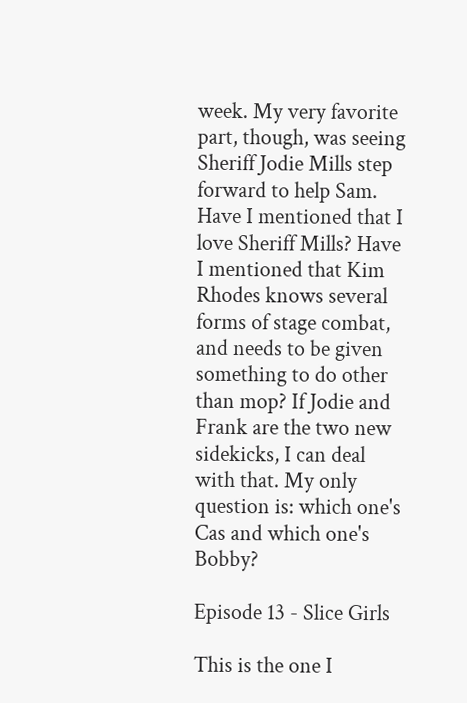week. My very favorite part, though, was seeing Sheriff Jodie Mills step forward to help Sam. Have I mentioned that I love Sheriff Mills? Have I mentioned that Kim Rhodes knows several forms of stage combat, and needs to be given something to do other than mop? If Jodie and Frank are the two new sidekicks, I can deal with that. My only question is: which one's Cas and which one's Bobby?

Episode 13 - Slice Girls

This is the one I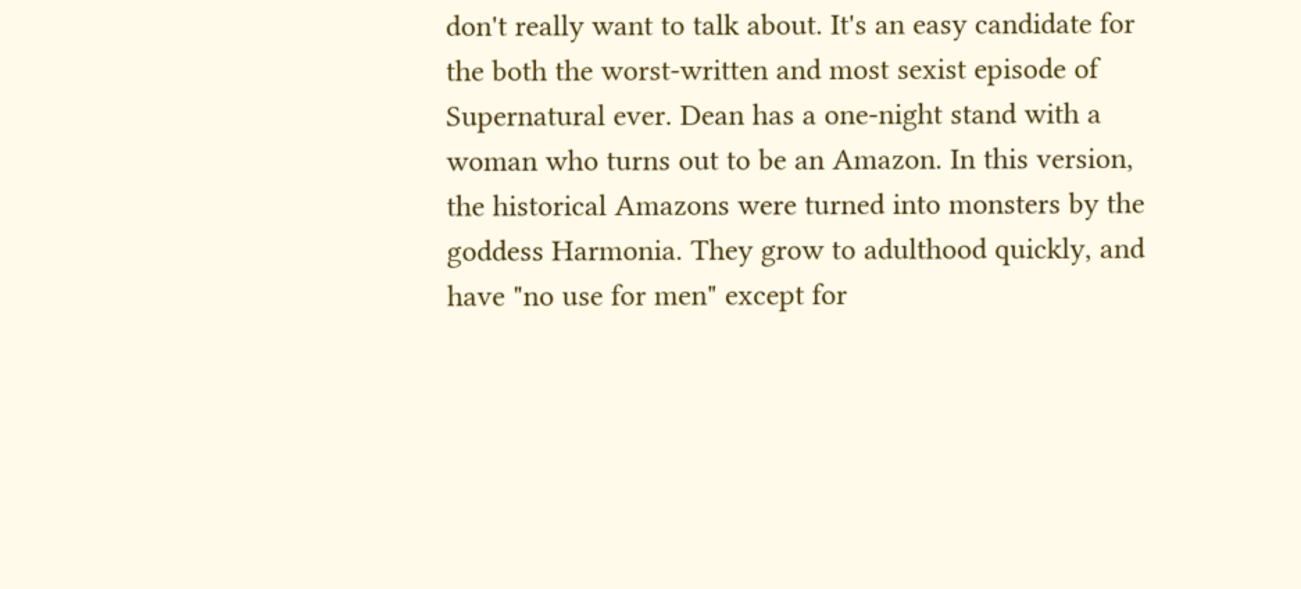don't really want to talk about. It's an easy candidate for the both the worst-written and most sexist episode of Supernatural ever. Dean has a one-night stand with a woman who turns out to be an Amazon. In this version, the historical Amazons were turned into monsters by the goddess Harmonia. They grow to adulthood quickly, and have "no use for men" except for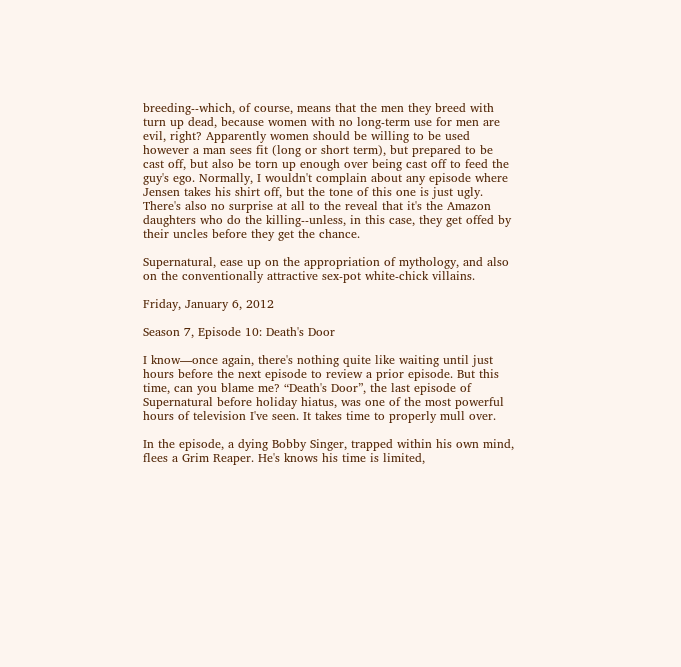breeding--which, of course, means that the men they breed with turn up dead, because women with no long-term use for men are evil, right? Apparently women should be willing to be used however a man sees fit (long or short term), but prepared to be cast off, but also be torn up enough over being cast off to feed the guy's ego. Normally, I wouldn't complain about any episode where Jensen takes his shirt off, but the tone of this one is just ugly. There's also no surprise at all to the reveal that it's the Amazon daughters who do the killing--unless, in this case, they get offed by their uncles before they get the chance.

Supernatural, ease up on the appropriation of mythology, and also on the conventionally attractive sex-pot white-chick villains.

Friday, January 6, 2012

Season 7, Episode 10: Death's Door

I know—once again, there's nothing quite like waiting until just hours before the next episode to review a prior episode. But this time, can you blame me? “Death's Door”, the last episode of Supernatural before holiday hiatus, was one of the most powerful hours of television I've seen. It takes time to properly mull over.

In the episode, a dying Bobby Singer, trapped within his own mind, flees a Grim Reaper. He's knows his time is limited,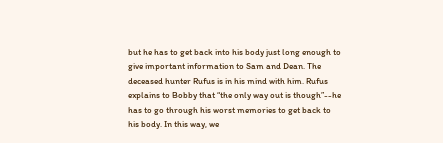but he has to get back into his body just long enough to give important information to Sam and Dean. The deceased hunter Rufus is in his mind with him. Rufus explains to Bobby that “the only way out is though”--he has to go through his worst memories to get back to his body. In this way, we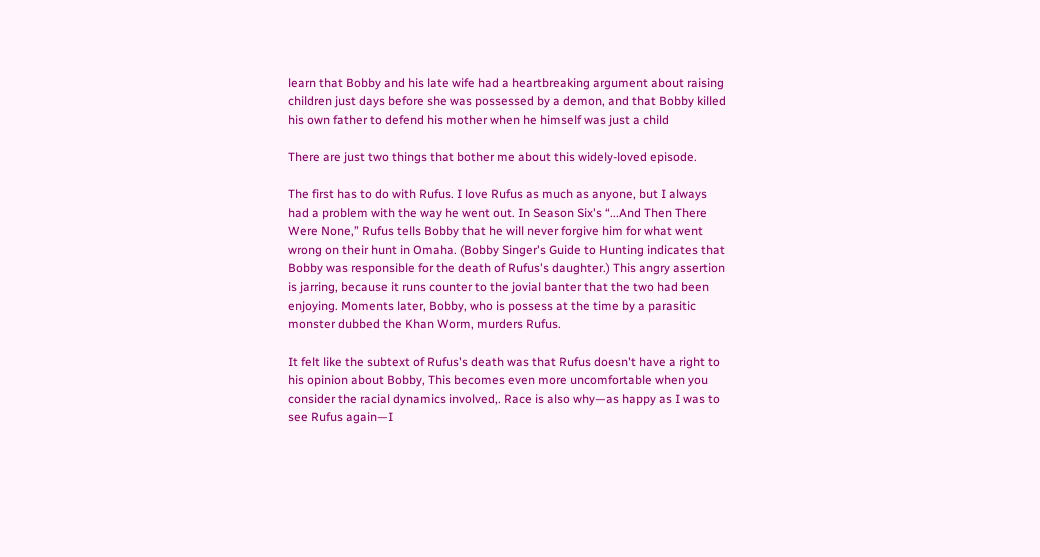learn that Bobby and his late wife had a heartbreaking argument about raising children just days before she was possessed by a demon, and that Bobby killed his own father to defend his mother when he himself was just a child

There are just two things that bother me about this widely-loved episode.

The first has to do with Rufus. I love Rufus as much as anyone, but I always had a problem with the way he went out. In Season Six's “...And Then There Were None,” Rufus tells Bobby that he will never forgive him for what went wrong on their hunt in Omaha. (Bobby Singer's Guide to Hunting indicates that Bobby was responsible for the death of Rufus's daughter.) This angry assertion is jarring, because it runs counter to the jovial banter that the two had been enjoying. Moments later, Bobby, who is possess at the time by a parasitic monster dubbed the Khan Worm, murders Rufus.

It felt like the subtext of Rufus's death was that Rufus doesn't have a right to his opinion about Bobby, This becomes even more uncomfortable when you consider the racial dynamics involved,. Race is also why—as happy as I was to see Rufus again—I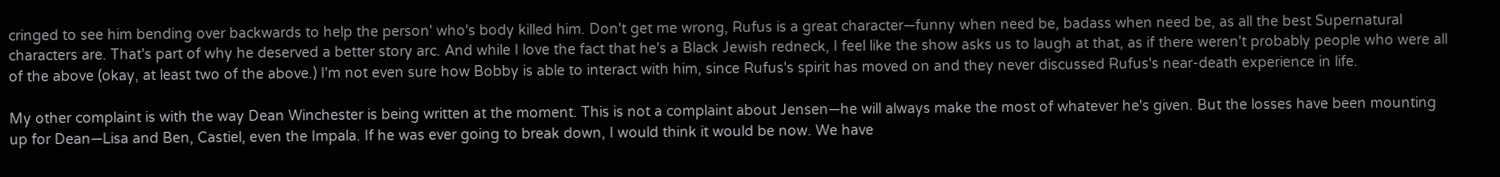cringed to see him bending over backwards to help the person' who's body killed him. Don't get me wrong, Rufus is a great character—funny when need be, badass when need be, as all the best Supernatural characters are. That's part of why he deserved a better story arc. And while I love the fact that he's a Black Jewish redneck, I feel like the show asks us to laugh at that, as if there weren't probably people who were all of the above (okay, at least two of the above.) I'm not even sure how Bobby is able to interact with him, since Rufus's spirit has moved on and they never discussed Rufus's near-death experience in life.

My other complaint is with the way Dean Winchester is being written at the moment. This is not a complaint about Jensen—he will always make the most of whatever he's given. But the losses have been mounting up for Dean—Lisa and Ben, Castiel, even the Impala. If he was ever going to break down, I would think it would be now. We have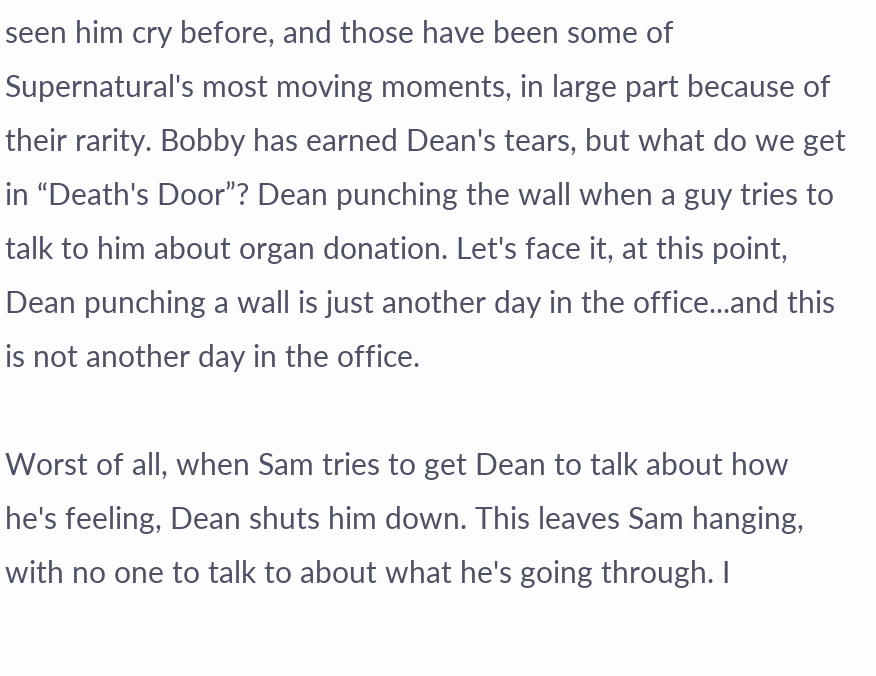seen him cry before, and those have been some of Supernatural's most moving moments, in large part because of their rarity. Bobby has earned Dean's tears, but what do we get in “Death's Door”? Dean punching the wall when a guy tries to talk to him about organ donation. Let's face it, at this point, Dean punching a wall is just another day in the office...and this is not another day in the office.

Worst of all, when Sam tries to get Dean to talk about how he's feeling, Dean shuts him down. This leaves Sam hanging, with no one to talk to about what he's going through. I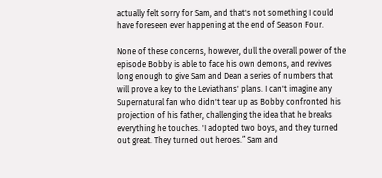actually felt sorry for Sam, and that's not something I could have foreseen ever happening at the end of Season Four.

None of these concerns, however, dull the overall power of the episode Bobby is able to face his own demons, and revives long enough to give Sam and Dean a series of numbers that will prove a key to the Leviathans' plans. I can't imagine any Supernatural fan who didn't tear up as Bobby confronted his projection of his father, challenging the idea that he breaks everything he touches. 'I adopted two boys, and they turned out great. They turned out heroes.” Sam and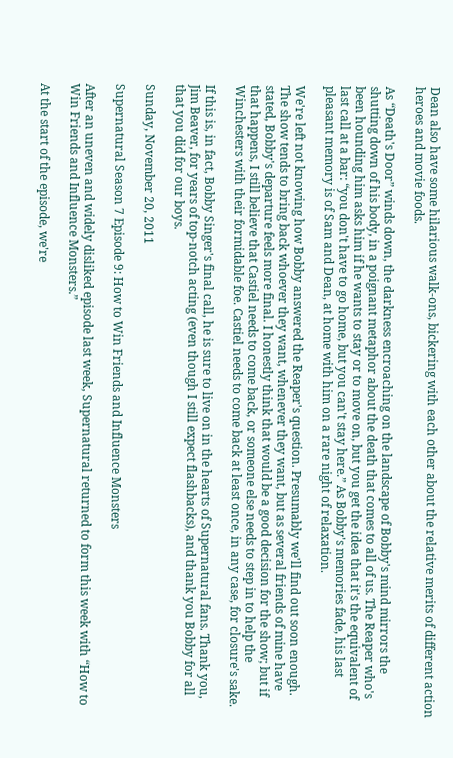Dean also have some hilarious walk-ons, bickering with each other about the relative merits of different action heroes and movie foods.

As “Death's Door” winds down, the darkness encroaching on the landscape of Bobby's mind mirrors the shutting down of his body, in a poignant metaphor about the death that comes to all of us. The Reaper who's been hounding him asks him if he wants to stay or to move on, but you get the idea that it's the equivalent of last call at a bar: “you don't have to go home, but you can't stay here.” As Bobby's memories fade, his last pleasant memory is of Sam and Dean, at home with him on a rare night of relaxation.

We're left not knowing how Bobby answered the Reaper's question. Presumably we'll find out soon enough. The show tends to bring back whoever they want, whenever they want, but as several friends of mine have stated, Bobby's departure feels more final. I honestly think that would be a good decision for the show; but if that happens, I still believe that Castiel needs to come back, or someone else needs to step in to help the Winchesters with their formidable foe. Castiel needs to come back at least once, in any case, for closure's sake.

If this is, in fact, Bobby Singer's final call, he is sure to live on in the hearts of Supernatural fans. Thank you, Jim Beaver, for years of top-notch acting (even though I still expect flashbacks), and thank you Bobby for all that you did for our boys.

Sunday, November 20, 2011

Supernatural Season 7 Episode 9: How to Win Friends and Influence Monsters

After an uneven and widely disliked episode last week, Supernatural returned to form this week with “How to Win Friends and Influence Monsters.”

At the start of the episode, we're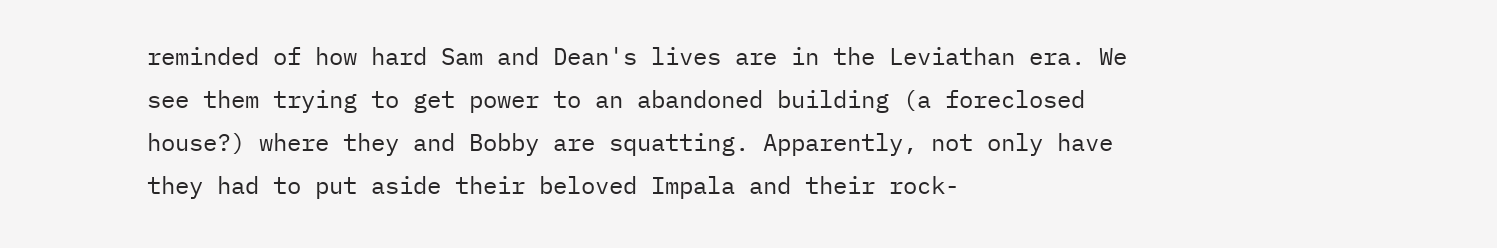reminded of how hard Sam and Dean's lives are in the Leviathan era. We see them trying to get power to an abandoned building (a foreclosed house?) where they and Bobby are squatting. Apparently, not only have they had to put aside their beloved Impala and their rock-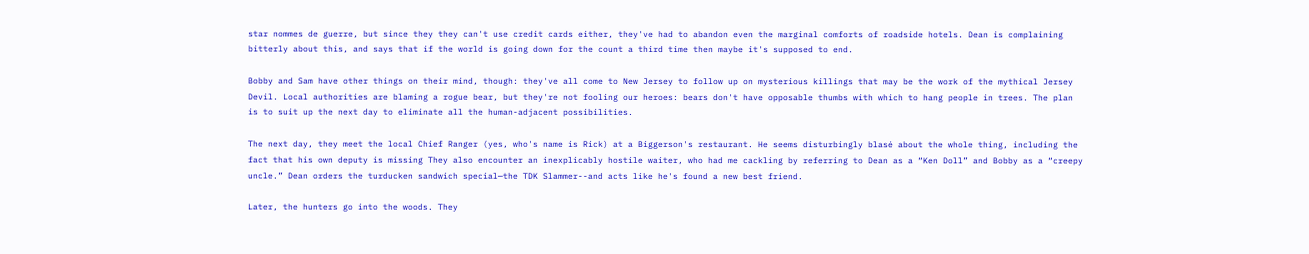star nommes de guerre, but since they they can't use credit cards either, they've had to abandon even the marginal comforts of roadside hotels. Dean is complaining bitterly about this, and says that if the world is going down for the count a third time then maybe it's supposed to end.

Bobby and Sam have other things on their mind, though: they've all come to New Jersey to follow up on mysterious killings that may be the work of the mythical Jersey Devil. Local authorities are blaming a rogue bear, but they're not fooling our heroes: bears don't have opposable thumbs with which to hang people in trees. The plan is to suit up the next day to eliminate all the human-adjacent possibilities.

The next day, they meet the local Chief Ranger (yes, who's name is Rick) at a Biggerson's restaurant. He seems disturbingly blasé about the whole thing, including the fact that his own deputy is missing They also encounter an inexplicably hostile waiter, who had me cackling by referring to Dean as a “Ken Doll” and Bobby as a “creepy uncle.” Dean orders the turducken sandwich special—the TDK Slammer--and acts like he's found a new best friend.

Later, the hunters go into the woods. They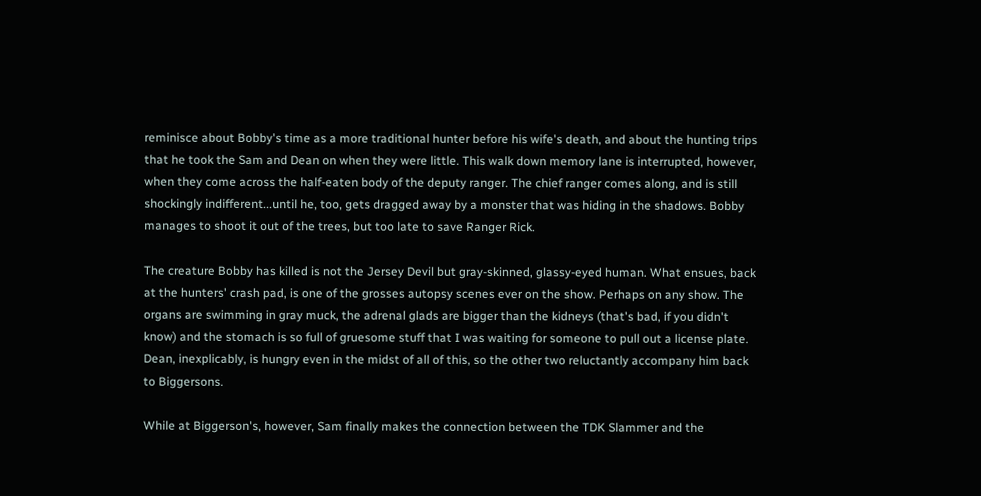reminisce about Bobby's time as a more traditional hunter before his wife's death, and about the hunting trips that he took the Sam and Dean on when they were little. This walk down memory lane is interrupted, however, when they come across the half-eaten body of the deputy ranger. The chief ranger comes along, and is still shockingly indifferent...until he, too, gets dragged away by a monster that was hiding in the shadows. Bobby manages to shoot it out of the trees, but too late to save Ranger Rick.

The creature Bobby has killed is not the Jersey Devil but gray-skinned, glassy-eyed human. What ensues, back at the hunters' crash pad, is one of the grosses autopsy scenes ever on the show. Perhaps on any show. The organs are swimming in gray muck, the adrenal glads are bigger than the kidneys (that's bad, if you didn't know) and the stomach is so full of gruesome stuff that I was waiting for someone to pull out a license plate. Dean, inexplicably, is hungry even in the midst of all of this, so the other two reluctantly accompany him back to Biggersons.

While at Biggerson's, however, Sam finally makes the connection between the TDK Slammer and the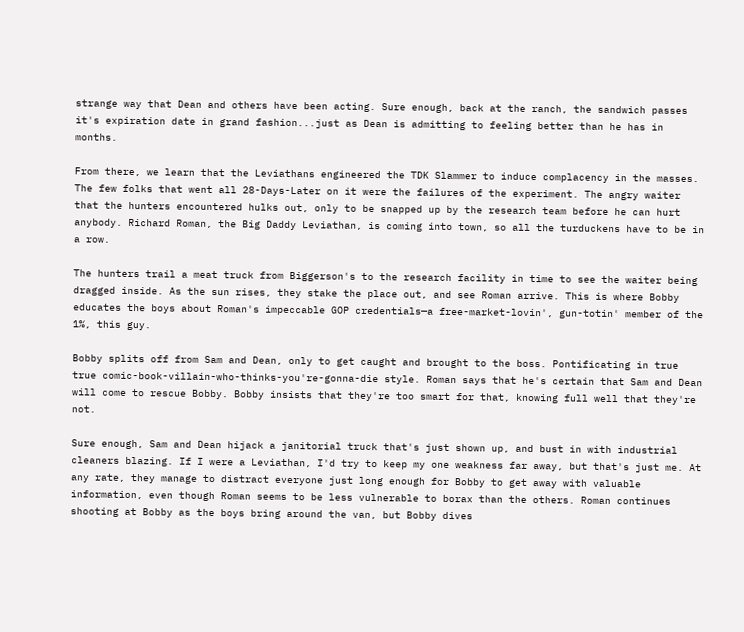strange way that Dean and others have been acting. Sure enough, back at the ranch, the sandwich passes it's expiration date in grand fashion...just as Dean is admitting to feeling better than he has in months.

From there, we learn that the Leviathans engineered the TDK Slammer to induce complacency in the masses. The few folks that went all 28-Days-Later on it were the failures of the experiment. The angry waiter that the hunters encountered hulks out, only to be snapped up by the research team before he can hurt anybody. Richard Roman, the Big Daddy Leviathan, is coming into town, so all the turduckens have to be in a row.

The hunters trail a meat truck from Biggerson's to the research facility in time to see the waiter being dragged inside. As the sun rises, they stake the place out, and see Roman arrive. This is where Bobby educates the boys about Roman's impeccable GOP credentials—a free-market-lovin', gun-totin' member of the 1%, this guy.

Bobby splits off from Sam and Dean, only to get caught and brought to the boss. Pontificating in true true comic-book-villain-who-thinks-you're-gonna-die style. Roman says that he's certain that Sam and Dean will come to rescue Bobby. Bobby insists that they're too smart for that, knowing full well that they're not.

Sure enough, Sam and Dean hijack a janitorial truck that's just shown up, and bust in with industrial cleaners blazing. If I were a Leviathan, I'd try to keep my one weakness far away, but that's just me. At any rate, they manage to distract everyone just long enough for Bobby to get away with valuable information, even though Roman seems to be less vulnerable to borax than the others. Roman continues shooting at Bobby as the boys bring around the van, but Bobby dives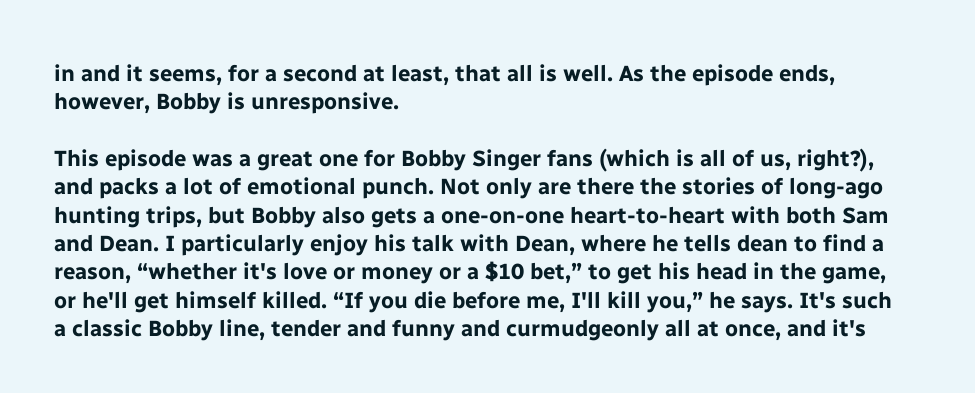in and it seems, for a second at least, that all is well. As the episode ends, however, Bobby is unresponsive.

This episode was a great one for Bobby Singer fans (which is all of us, right?), and packs a lot of emotional punch. Not only are there the stories of long-ago hunting trips, but Bobby also gets a one-on-one heart-to-heart with both Sam and Dean. I particularly enjoy his talk with Dean, where he tells dean to find a reason, “whether it's love or money or a $10 bet,” to get his head in the game, or he'll get himself killed. “If you die before me, I'll kill you,” he says. It's such a classic Bobby line, tender and funny and curmudgeonly all at once, and it's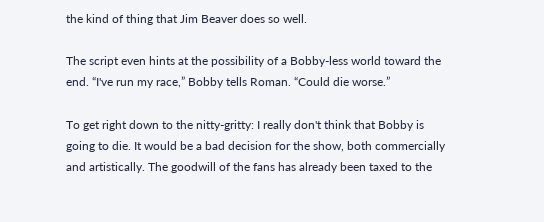the kind of thing that Jim Beaver does so well.

The script even hints at the possibility of a Bobby-less world toward the end. “I've run my race,” Bobby tells Roman. “Could die worse.”

To get right down to the nitty-gritty: I really don't think that Bobby is going to die. It would be a bad decision for the show, both commercially and artistically. The goodwill of the fans has already been taxed to the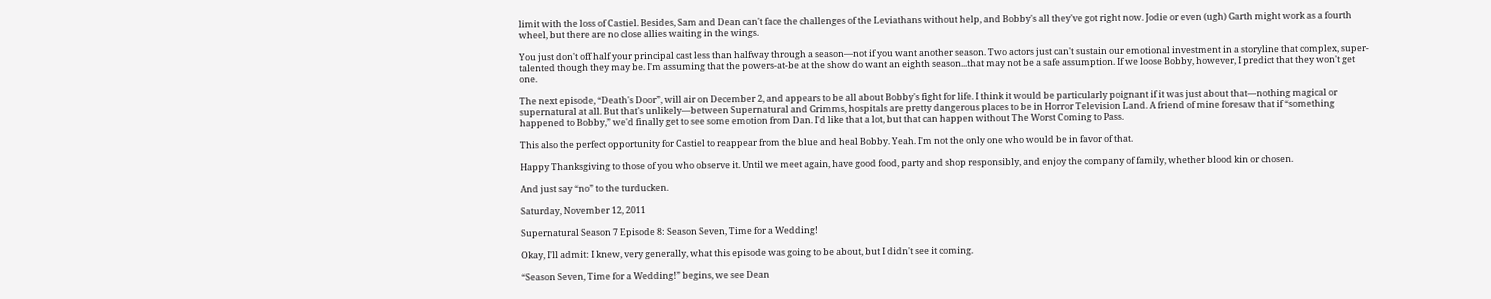limit with the loss of Castiel. Besides, Sam and Dean can't face the challenges of the Leviathans without help, and Bobby's all they've got right now. Jodie or even (ugh) Garth might work as a fourth wheel, but there are no close allies waiting in the wings.

You just don't off half your principal cast less than halfway through a season—not if you want another season. Two actors just can't sustain our emotional investment in a storyline that complex, super-talented though they may be. I'm assuming that the powers-at-be at the show do want an eighth season...that may not be a safe assumption. If we loose Bobby, however, I predict that they won't get one.

The next episode, “Death's Door”, will air on December 2, and appears to be all about Bobby's fight for life. I think it would be particularly poignant if it was just about that—nothing magical or supernatural at all. But that's unlikely—between Supernatural and Grimms, hospitals are pretty dangerous places to be in Horror Television Land. A friend of mine foresaw that if “something happened to Bobby,” we'd finally get to see some emotion from Dan. I'd like that a lot, but that can happen without The Worst Coming to Pass.

This also the perfect opportunity for Castiel to reappear from the blue and heal Bobby. Yeah. I'm not the only one who would be in favor of that.

Happy Thanksgiving to those of you who observe it. Until we meet again, have good food, party and shop responsibly, and enjoy the company of family, whether blood kin or chosen.

And just say “no” to the turducken.

Saturday, November 12, 2011

Supernatural Season 7 Episode 8: Season Seven, Time for a Wedding!

Okay, I'll admit: I knew, very generally, what this episode was going to be about, but I didn't see it coming.

“Season Seven, Time for a Wedding!” begins, we see Dean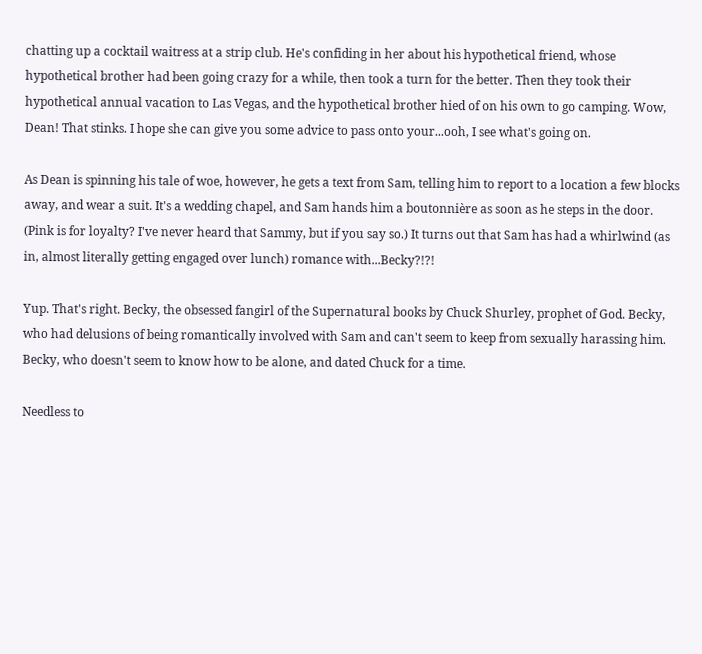chatting up a cocktail waitress at a strip club. He's confiding in her about his hypothetical friend, whose hypothetical brother had been going crazy for a while, then took a turn for the better. Then they took their hypothetical annual vacation to Las Vegas, and the hypothetical brother hied of on his own to go camping. Wow, Dean! That stinks. I hope she can give you some advice to pass onto your...ooh, I see what's going on.

As Dean is spinning his tale of woe, however, he gets a text from Sam, telling him to report to a location a few blocks away, and wear a suit. It's a wedding chapel, and Sam hands him a boutonnière as soon as he steps in the door. (Pink is for loyalty? I've never heard that Sammy, but if you say so.) It turns out that Sam has had a whirlwind (as in, almost literally getting engaged over lunch) romance with...Becky?!?!

Yup. That's right. Becky, the obsessed fangirl of the Supernatural books by Chuck Shurley, prophet of God. Becky, who had delusions of being romantically involved with Sam and can't seem to keep from sexually harassing him. Becky, who doesn't seem to know how to be alone, and dated Chuck for a time.

Needless to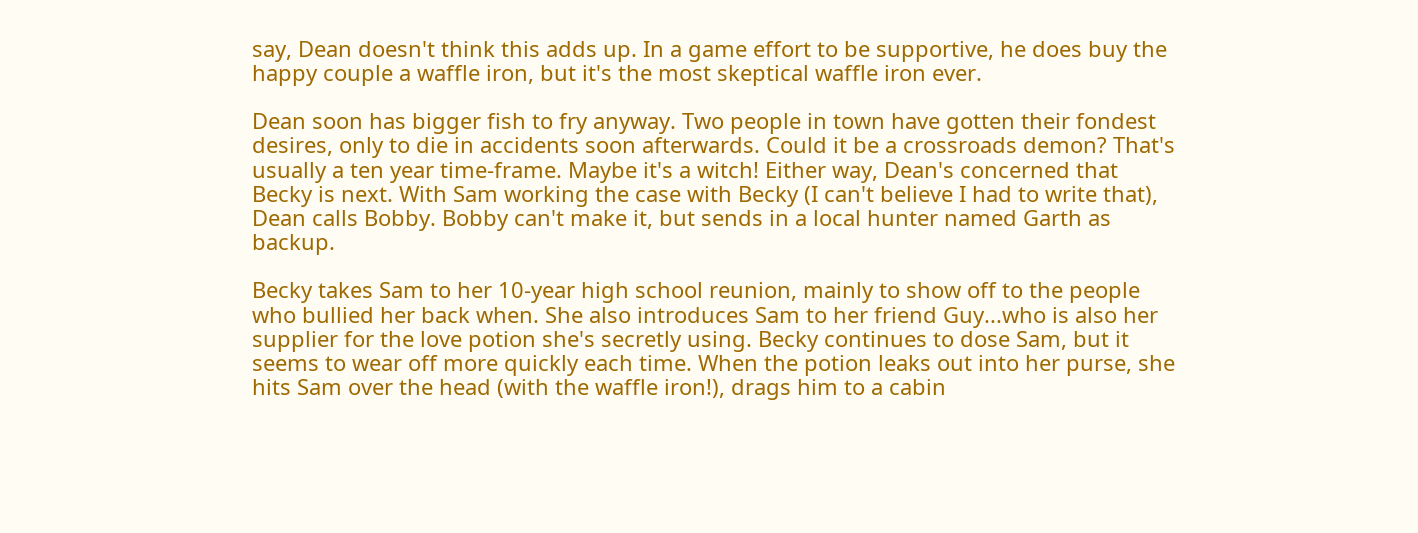say, Dean doesn't think this adds up. In a game effort to be supportive, he does buy the happy couple a waffle iron, but it's the most skeptical waffle iron ever.

Dean soon has bigger fish to fry anyway. Two people in town have gotten their fondest desires, only to die in accidents soon afterwards. Could it be a crossroads demon? That's usually a ten year time-frame. Maybe it's a witch! Either way, Dean's concerned that Becky is next. With Sam working the case with Becky (I can't believe I had to write that), Dean calls Bobby. Bobby can't make it, but sends in a local hunter named Garth as backup.

Becky takes Sam to her 10-year high school reunion, mainly to show off to the people who bullied her back when. She also introduces Sam to her friend Guy...who is also her supplier for the love potion she's secretly using. Becky continues to dose Sam, but it seems to wear off more quickly each time. When the potion leaks out into her purse, she hits Sam over the head (with the waffle iron!), drags him to a cabin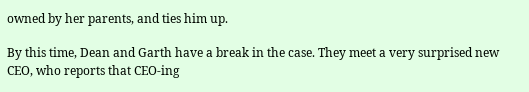owned by her parents, and ties him up.

By this time, Dean and Garth have a break in the case. They meet a very surprised new CEO, who reports that CEO-ing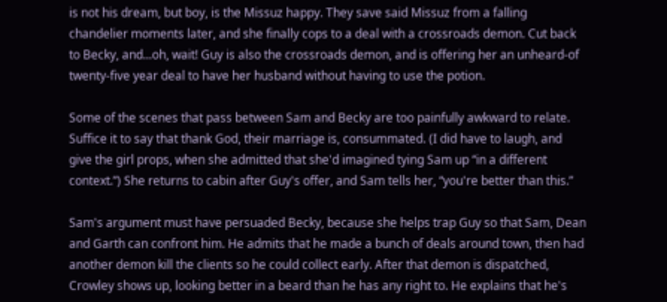is not his dream, but boy, is the Missuz happy. They save said Missuz from a falling chandelier moments later, and she finally cops to a deal with a crossroads demon. Cut back to Becky, and...oh, wait! Guy is also the crossroads demon, and is offering her an unheard-of twenty-five year deal to have her husband without having to use the potion.

Some of the scenes that pass between Sam and Becky are too painfully awkward to relate. Suffice it to say that thank God, their marriage is, consummated. (I did have to laugh, and give the girl props, when she admitted that she'd imagined tying Sam up “in a different context.”) She returns to cabin after Guy's offer, and Sam tells her, “you're better than this.”

Sam's argument must have persuaded Becky, because she helps trap Guy so that Sam, Dean and Garth can confront him. He admits that he made a bunch of deals around town, then had another demon kill the clients so he could collect early. After that demon is dispatched, Crowley shows up, looking better in a beard than he has any right to. He explains that he's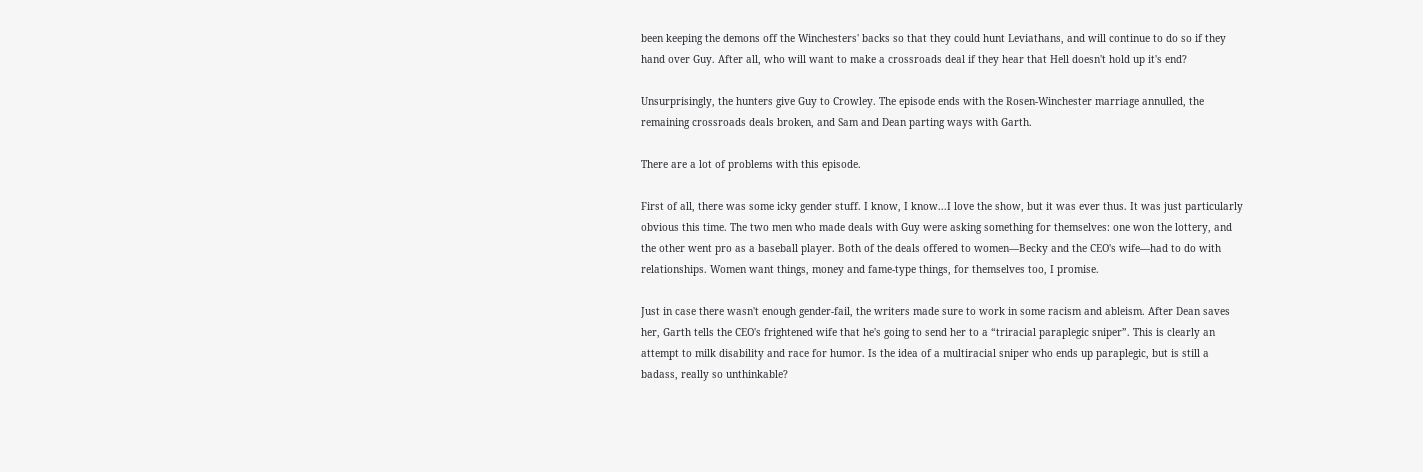been keeping the demons off the Winchesters' backs so that they could hunt Leviathans, and will continue to do so if they hand over Guy. After all, who will want to make a crossroads deal if they hear that Hell doesn't hold up it's end?

Unsurprisingly, the hunters give Guy to Crowley. The episode ends with the Rosen-Winchester marriage annulled, the remaining crossroads deals broken, and Sam and Dean parting ways with Garth.

There are a lot of problems with this episode.

First of all, there was some icky gender stuff. I know, I know...I love the show, but it was ever thus. It was just particularly obvious this time. The two men who made deals with Guy were asking something for themselves: one won the lottery, and the other went pro as a baseball player. Both of the deals offered to women—Becky and the CEO's wife—had to do with relationships. Women want things, money and fame-type things, for themselves too, I promise.

Just in case there wasn't enough gender-fail, the writers made sure to work in some racism and ableism. After Dean saves her, Garth tells the CEO's frightened wife that he's going to send her to a “triracial paraplegic sniper”. This is clearly an attempt to milk disability and race for humor. Is the idea of a multiracial sniper who ends up paraplegic, but is still a badass, really so unthinkable?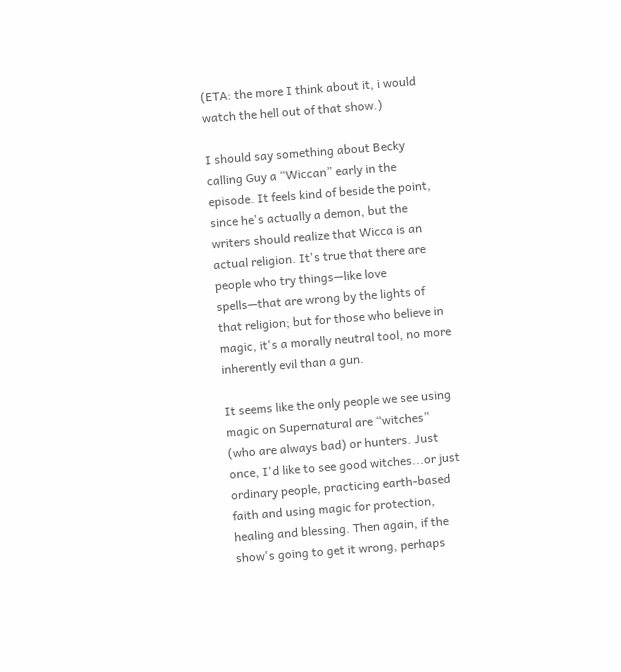(ETA: the more I think about it, i would watch the hell out of that show.)

I should say something about Becky calling Guy a “Wiccan” early in the episode. It feels kind of beside the point, since he's actually a demon, but the writers should realize that Wicca is an actual religion. It's true that there are people who try things—like love spells—that are wrong by the lights of that religion; but for those who believe in magic, it's a morally neutral tool, no more inherently evil than a gun.

It seems like the only people we see using magic on Supernatural are “witches” (who are always bad) or hunters. Just once, I'd like to see good witches...or just ordinary people, practicing earth-based faith and using magic for protection, healing and blessing. Then again, if the show's going to get it wrong, perhaps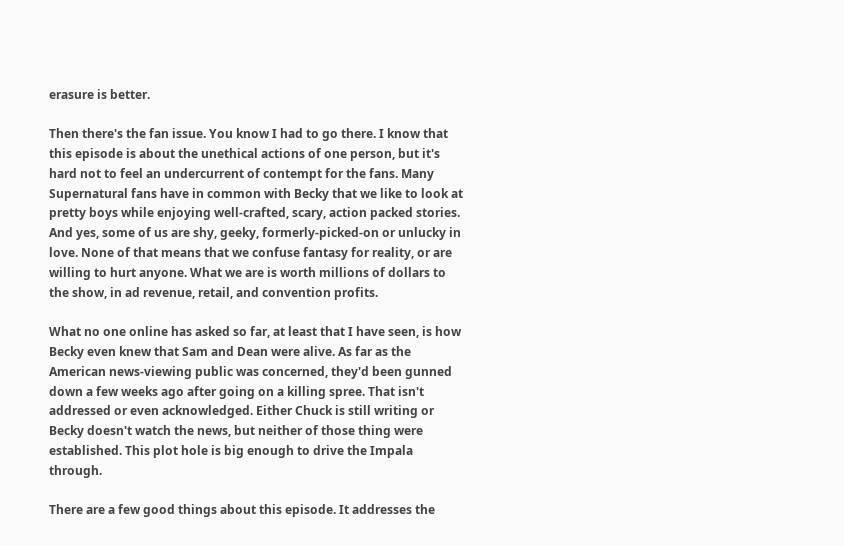erasure is better.

Then there's the fan issue. You know I had to go there. I know that this episode is about the unethical actions of one person, but it's hard not to feel an undercurrent of contempt for the fans. Many Supernatural fans have in common with Becky that we like to look at pretty boys while enjoying well-crafted, scary, action packed stories. And yes, some of us are shy, geeky, formerly-picked-on or unlucky in love. None of that means that we confuse fantasy for reality, or are willing to hurt anyone. What we are is worth millions of dollars to the show, in ad revenue, retail, and convention profits.

What no one online has asked so far, at least that I have seen, is how Becky even knew that Sam and Dean were alive. As far as the American news-viewing public was concerned, they'd been gunned down a few weeks ago after going on a killing spree. That isn't addressed or even acknowledged. Either Chuck is still writing or Becky doesn't watch the news, but neither of those thing were established. This plot hole is big enough to drive the Impala through.

There are a few good things about this episode. It addresses the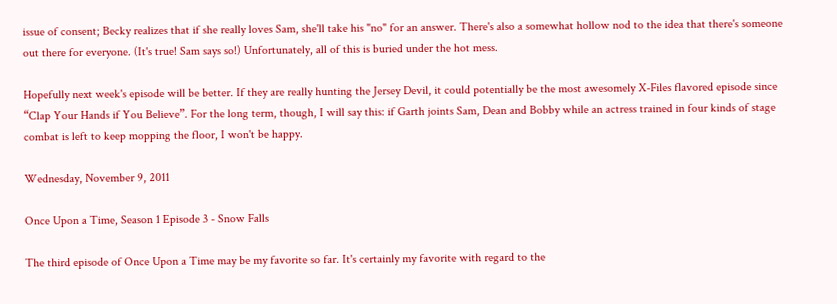issue of consent; Becky realizes that if she really loves Sam, she'll take his "no" for an answer. There's also a somewhat hollow nod to the idea that there's someone out there for everyone. (It's true! Sam says so!) Unfortunately, all of this is buried under the hot mess.

Hopefully next week's episode will be better. If they are really hunting the Jersey Devil, it could potentially be the most awesomely X-Files flavored episode since “Clap Your Hands if You Believe”. For the long term, though, I will say this: if Garth joints Sam, Dean and Bobby while an actress trained in four kinds of stage combat is left to keep mopping the floor, I won't be happy.

Wednesday, November 9, 2011

Once Upon a Time, Season 1 Episode 3 - Snow Falls

The third episode of Once Upon a Time may be my favorite so far. It's certainly my favorite with regard to the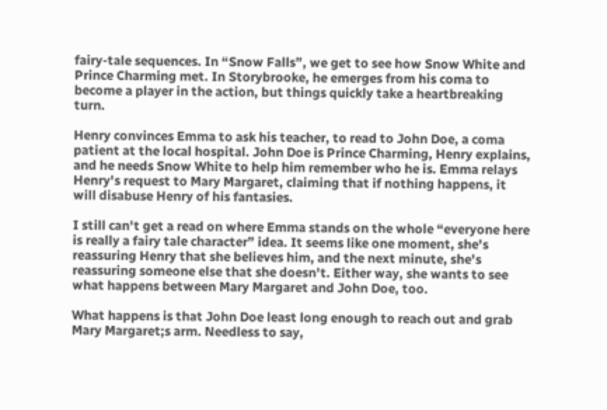fairy-tale sequences. In “Snow Falls”, we get to see how Snow White and Prince Charming met. In Storybrooke, he emerges from his coma to become a player in the action, but things quickly take a heartbreaking turn.

Henry convinces Emma to ask his teacher, to read to John Doe, a coma patient at the local hospital. John Doe is Prince Charming, Henry explains, and he needs Snow White to help him remember who he is. Emma relays Henry's request to Mary Margaret, claiming that if nothing happens, it will disabuse Henry of his fantasies.

I still can't get a read on where Emma stands on the whole “everyone here is really a fairy tale character” idea. It seems like one moment, she's reassuring Henry that she believes him, and the next minute, she's reassuring someone else that she doesn't. Either way, she wants to see what happens between Mary Margaret and John Doe, too.

What happens is that John Doe least long enough to reach out and grab Mary Margaret;s arm. Needless to say,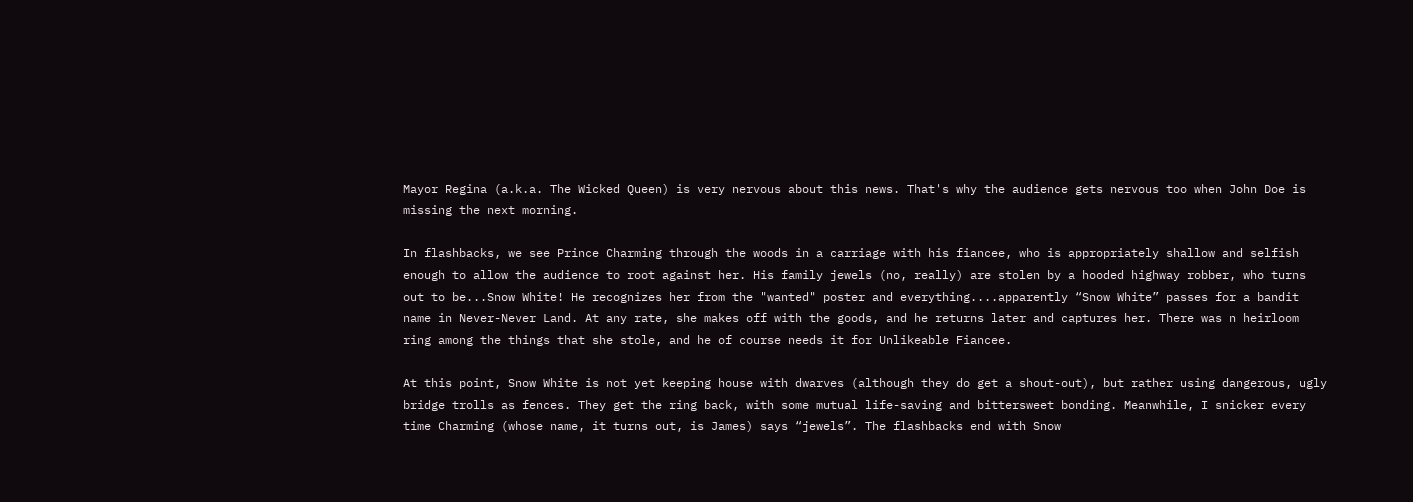Mayor Regina (a.k.a. The Wicked Queen) is very nervous about this news. That's why the audience gets nervous too when John Doe is missing the next morning.

In flashbacks, we see Prince Charming through the woods in a carriage with his fiancee, who is appropriately shallow and selfish enough to allow the audience to root against her. His family jewels (no, really) are stolen by a hooded highway robber, who turns out to be...Snow White! He recognizes her from the "wanted" poster and everything....apparently “Snow White” passes for a bandit name in Never-Never Land. At any rate, she makes off with the goods, and he returns later and captures her. There was n heirloom ring among the things that she stole, and he of course needs it for Unlikeable Fiancee.

At this point, Snow White is not yet keeping house with dwarves (although they do get a shout-out), but rather using dangerous, ugly bridge trolls as fences. They get the ring back, with some mutual life-saving and bittersweet bonding. Meanwhile, I snicker every time Charming (whose name, it turns out, is James) says “jewels”. The flashbacks end with Snow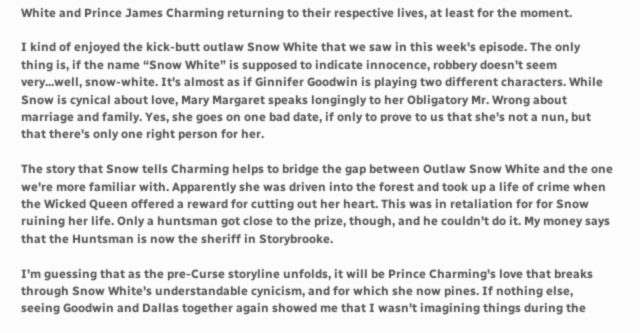White and Prince James Charming returning to their respective lives, at least for the moment.

I kind of enjoyed the kick-butt outlaw Snow White that we saw in this week's episode. The only thing is, if the name “Snow White” is supposed to indicate innocence, robbery doesn't seem very...well, snow-white. It's almost as if Ginnifer Goodwin is playing two different characters. While Snow is cynical about love, Mary Margaret speaks longingly to her Obligatory Mr. Wrong about marriage and family. Yes, she goes on one bad date, if only to prove to us that she's not a nun, but that there's only one right person for her.

The story that Snow tells Charming helps to bridge the gap between Outlaw Snow White and the one we're more familiar with. Apparently she was driven into the forest and took up a life of crime when the Wicked Queen offered a reward for cutting out her heart. This was in retaliation for for Snow ruining her life. Only a huntsman got close to the prize, though, and he couldn't do it. My money says that the Huntsman is now the sheriff in Storybrooke.

I'm guessing that as the pre-Curse storyline unfolds, it will be Prince Charming's love that breaks through Snow White's understandable cynicism, and for which she now pines. If nothing else, seeing Goodwin and Dallas together again showed me that I wasn't imagining things during the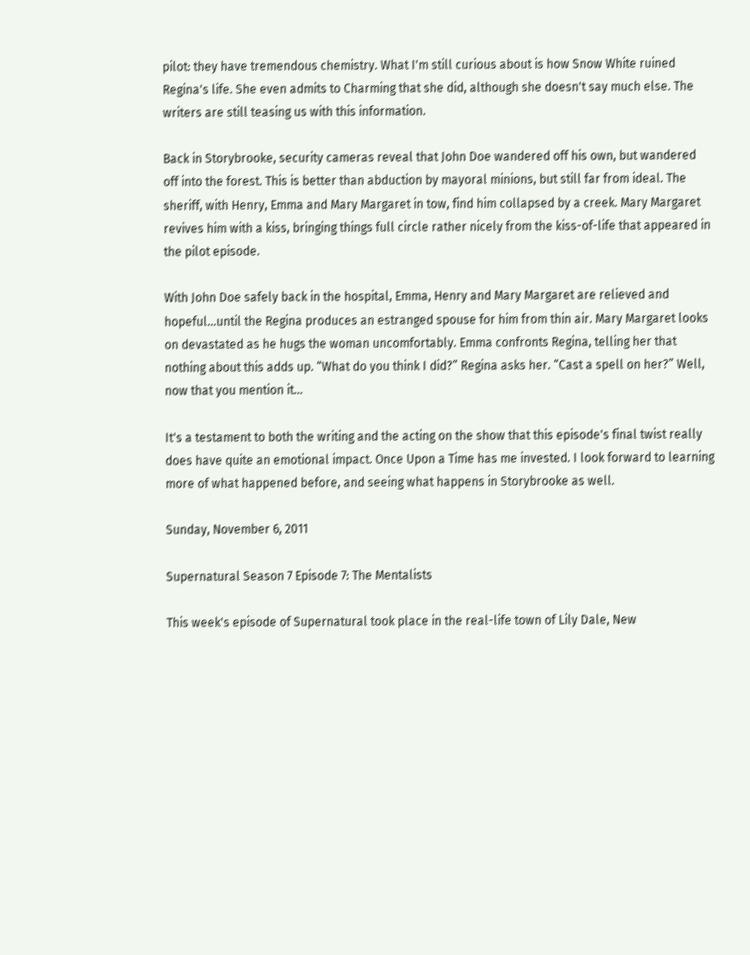pilot: they have tremendous chemistry. What I'm still curious about is how Snow White ruined Regina's life. She even admits to Charming that she did, although she doesn't say much else. The writers are still teasing us with this information.

Back in Storybrooke, security cameras reveal that John Doe wandered off his own, but wandered off into the forest. This is better than abduction by mayoral minions, but still far from ideal. The sheriff, with Henry, Emma and Mary Margaret in tow, find him collapsed by a creek. Mary Margaret revives him with a kiss, bringing things full circle rather nicely from the kiss-of-life that appeared in the pilot episode.

With John Doe safely back in the hospital, Emma, Henry and Mary Margaret are relieved and hopeful...until the Regina produces an estranged spouse for him from thin air. Mary Margaret looks on devastated as he hugs the woman uncomfortably. Emma confronts Regina, telling her that nothing about this adds up. “What do you think I did?” Regina asks her. “Cast a spell on her?” Well, now that you mention it...

It's a testament to both the writing and the acting on the show that this episode's final twist really does have quite an emotional impact. Once Upon a Time has me invested. I look forward to learning more of what happened before, and seeing what happens in Storybrooke as well.

Sunday, November 6, 2011

Supernatural Season 7 Episode 7: The Mentalists

This week's episode of Supernatural took place in the real-life town of Lily Dale, New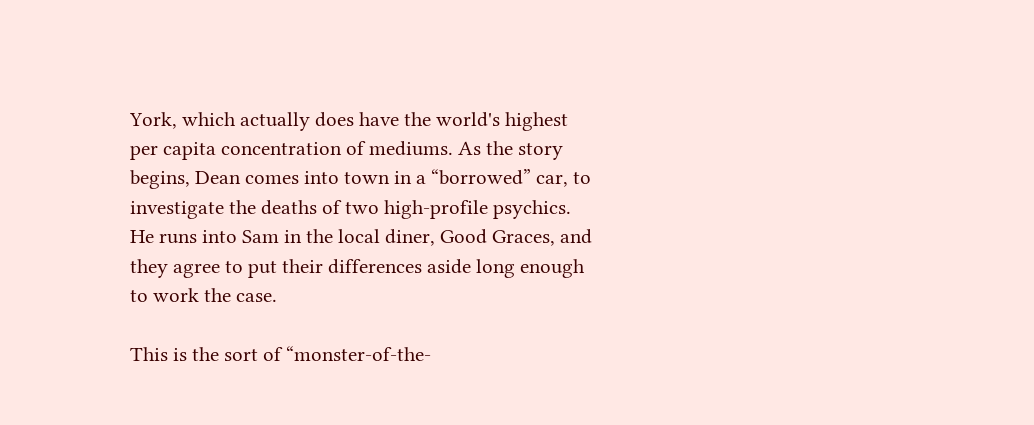York, which actually does have the world's highest per capita concentration of mediums. As the story begins, Dean comes into town in a “borrowed” car, to investigate the deaths of two high-profile psychics. He runs into Sam in the local diner, Good Graces, and they agree to put their differences aside long enough to work the case.

This is the sort of “monster-of-the-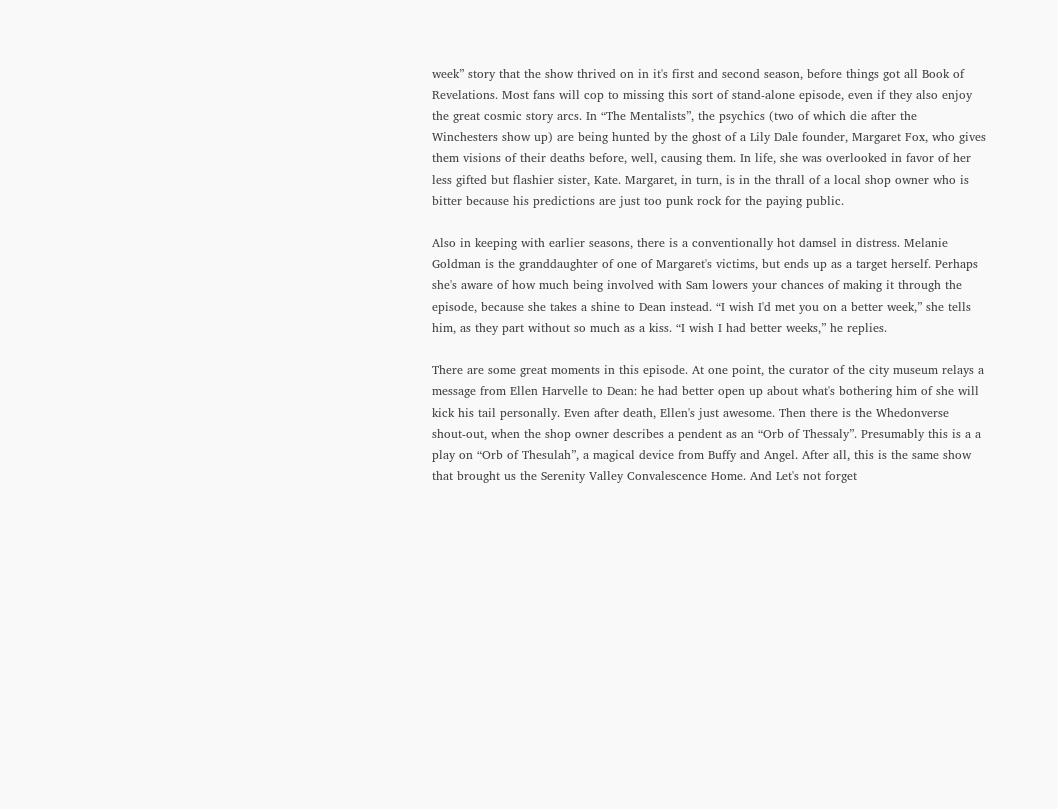week” story that the show thrived on in it's first and second season, before things got all Book of Revelations. Most fans will cop to missing this sort of stand-alone episode, even if they also enjoy the great cosmic story arcs. In “The Mentalists”, the psychics (two of which die after the Winchesters show up) are being hunted by the ghost of a Lily Dale founder, Margaret Fox, who gives them visions of their deaths before, well, causing them. In life, she was overlooked in favor of her less gifted but flashier sister, Kate. Margaret, in turn, is in the thrall of a local shop owner who is bitter because his predictions are just too punk rock for the paying public.

Also in keeping with earlier seasons, there is a conventionally hot damsel in distress. Melanie Goldman is the granddaughter of one of Margaret's victims, but ends up as a target herself. Perhaps she's aware of how much being involved with Sam lowers your chances of making it through the episode, because she takes a shine to Dean instead. “I wish I'd met you on a better week,” she tells him, as they part without so much as a kiss. “I wish I had better weeks,” he replies.

There are some great moments in this episode. At one point, the curator of the city museum relays a message from Ellen Harvelle to Dean: he had better open up about what's bothering him of she will kick his tail personally. Even after death, Ellen's just awesome. Then there is the Whedonverse shout-out, when the shop owner describes a pendent as an “Orb of Thessaly”. Presumably this is a a play on “Orb of Thesulah”, a magical device from Buffy and Angel. After all, this is the same show that brought us the Serenity Valley Convalescence Home. And Let's not forget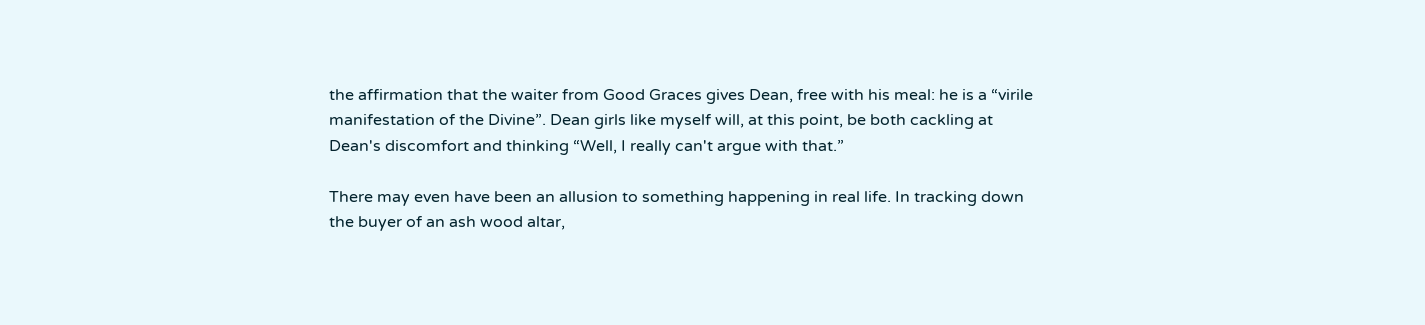the affirmation that the waiter from Good Graces gives Dean, free with his meal: he is a “virile manifestation of the Divine”. Dean girls like myself will, at this point, be both cackling at Dean's discomfort and thinking “Well, I really can't argue with that.”

There may even have been an allusion to something happening in real life. In tracking down the buyer of an ash wood altar,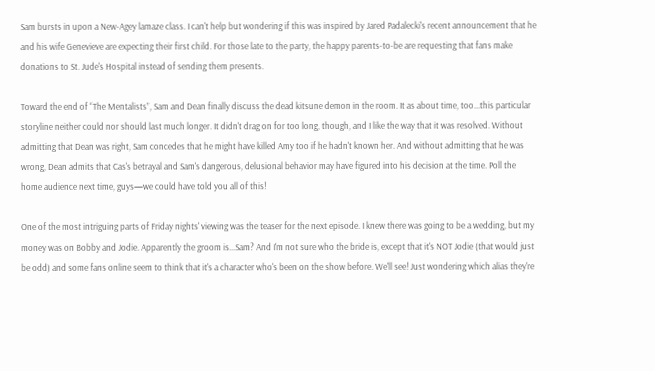Sam bursts in upon a New-Agey lamaze class. I can't help but wondering if this was inspired by Jared Padalecki's recent announcement that he and his wife Genevieve are expecting their first child. For those late to the party, the happy parents-to-be are requesting that fans make donations to St. Jude's Hospital instead of sending them presents.

Toward the end of “The Mentalists”, Sam and Dean finally discuss the dead kitsune demon in the room. It as about time, too...this particular storyline neither could nor should last much longer. It didn't drag on for too long, though, and I like the way that it was resolved. Without admitting that Dean was right, Sam concedes that he might have killed Amy too if he hadn't known her. And without admitting that he was wrong, Dean admits that Cas's betrayal and Sam's dangerous, delusional behavior may have figured into his decision at the time. Poll the home audience next time, guys—we could have told you all of this!

One of the most intriguing parts of Friday nights' viewing was the teaser for the next episode. I knew there was going to be a wedding, but my money was on Bobby and Jodie. Apparently the groom is...Sam? And I'm not sure who the bride is, except that it's NOT Jodie (that would just be odd) and some fans online seem to think that it's a character who's been on the show before. We'll see! Just wondering which alias they're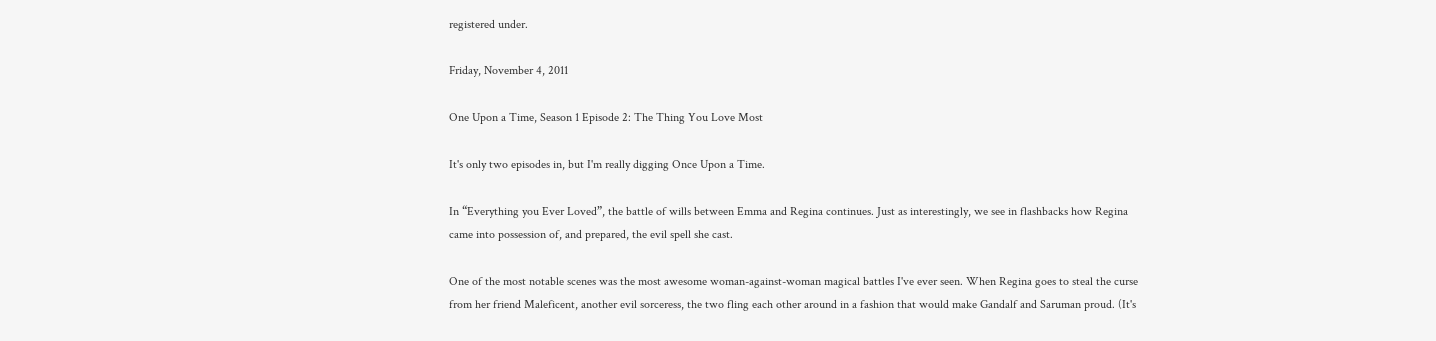registered under.

Friday, November 4, 2011

One Upon a Time, Season 1 Episode 2: The Thing You Love Most

It's only two episodes in, but I'm really digging Once Upon a Time.

In “Everything you Ever Loved”, the battle of wills between Emma and Regina continues. Just as interestingly, we see in flashbacks how Regina came into possession of, and prepared, the evil spell she cast.

One of the most notable scenes was the most awesome woman-against-woman magical battles I've ever seen. When Regina goes to steal the curse from her friend Maleficent, another evil sorceress, the two fling each other around in a fashion that would make Gandalf and Saruman proud. (It's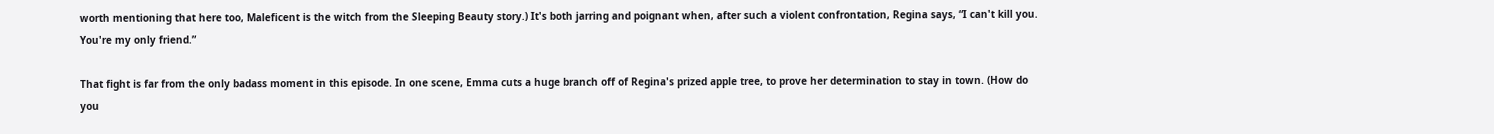worth mentioning that here too, Maleficent is the witch from the Sleeping Beauty story.) It's both jarring and poignant when, after such a violent confrontation, Regina says, “I can't kill you. You're my only friend.”

That fight is far from the only badass moment in this episode. In one scene, Emma cuts a huge branch off of Regina's prized apple tree, to prove her determination to stay in town. (How do you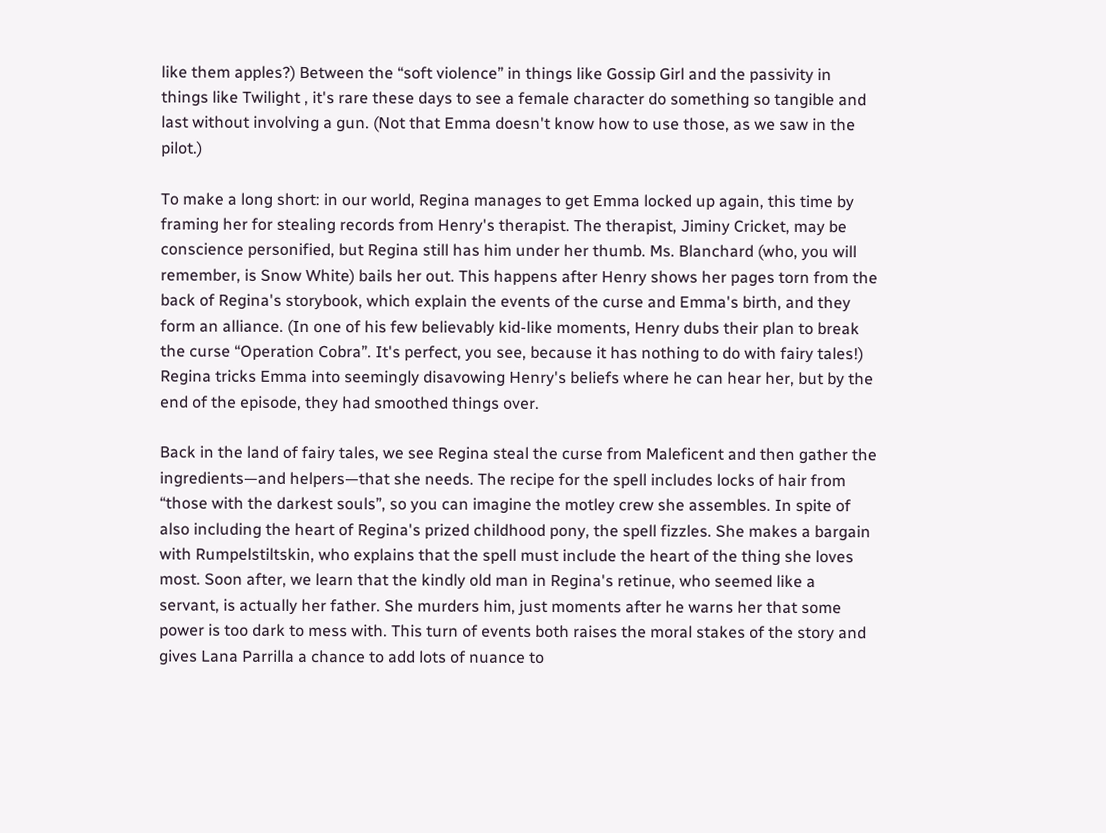like them apples?) Between the “soft violence” in things like Gossip Girl and the passivity in things like Twilight , it's rare these days to see a female character do something so tangible and last without involving a gun. (Not that Emma doesn't know how to use those, as we saw in the pilot.)

To make a long short: in our world, Regina manages to get Emma locked up again, this time by framing her for stealing records from Henry's therapist. The therapist, Jiminy Cricket, may be conscience personified, but Regina still has him under her thumb. Ms. Blanchard (who, you will remember, is Snow White) bails her out. This happens after Henry shows her pages torn from the back of Regina's storybook, which explain the events of the curse and Emma's birth, and they form an alliance. (In one of his few believably kid-like moments, Henry dubs their plan to break the curse “Operation Cobra”. It's perfect, you see, because it has nothing to do with fairy tales!) Regina tricks Emma into seemingly disavowing Henry's beliefs where he can hear her, but by the end of the episode, they had smoothed things over.

Back in the land of fairy tales, we see Regina steal the curse from Maleficent and then gather the ingredients—and helpers—that she needs. The recipe for the spell includes locks of hair from “those with the darkest souls”, so you can imagine the motley crew she assembles. In spite of also including the heart of Regina's prized childhood pony, the spell fizzles. She makes a bargain with Rumpelstiltskin, who explains that the spell must include the heart of the thing she loves most. Soon after, we learn that the kindly old man in Regina's retinue, who seemed like a servant, is actually her father. She murders him, just moments after he warns her that some power is too dark to mess with. This turn of events both raises the moral stakes of the story and gives Lana Parrilla a chance to add lots of nuance to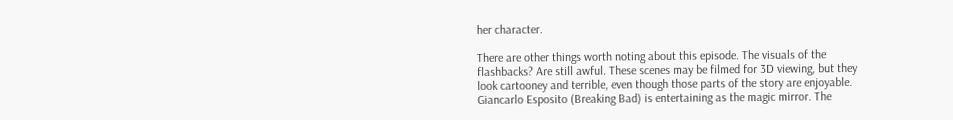her character.

There are other things worth noting about this episode. The visuals of the flashbacks? Are still awful. These scenes may be filmed for 3D viewing, but they look cartooney and terrible, even though those parts of the story are enjoyable. Giancarlo Esposito (Breaking Bad) is entertaining as the magic mirror. The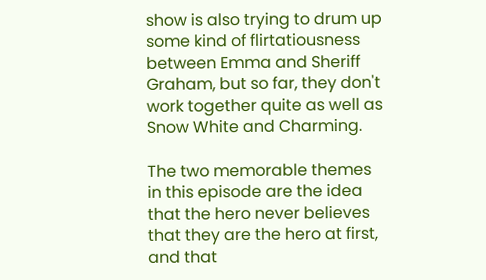show is also trying to drum up some kind of flirtatiousness between Emma and Sheriff Graham, but so far, they don't work together quite as well as Snow White and Charming.

The two memorable themes in this episode are the idea that the hero never believes that they are the hero at first, and that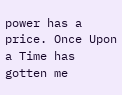power has a price. Once Upon a Time has gotten me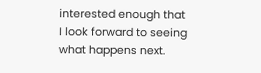interested enough that I look forward to seeing what happens next.